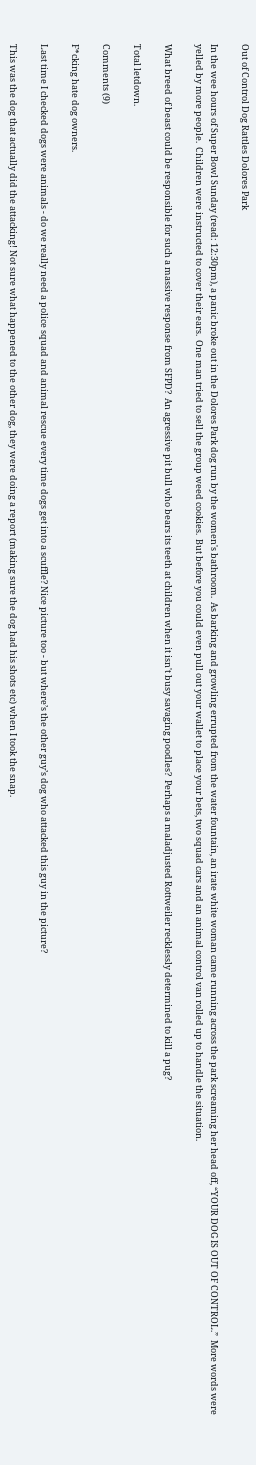Out of Control Dog Rattles Dolores Park

In the wee hours of Super Bowl Sunday (read: 12:30pm), a panic broke out in the Dolores Park dog run by the women's bathroom.  As barking and growling errupted from the water fountain, an irate white woman came running across the park screaming her head off, “YOUR DOG IS OUT OF CONTROL.”  More words were yelled by more people.  Children were instructed to cover their ears.  One man tried to sell the group weed cookies.  But before you could even pull out your wallet to place your bets, two squad cars and an animal control van rolled up to handle the situation.

What breed of beast could be responsible for such a massive response from SFPD?  An agressive pit bull who bears its teeth at children when it isn't busy savaging poodles?  Perhaps a maladjusted Rottweiler recklessly determined to kill a pug?

Total letdown.

Comments (9)

F*cking hate dog owners.

Last time I checked dogs were animals - do we really need a police squad and animal rescue every time dogs get into a scuffle? Nice picture too - but where’s the other guy’s dog who attacked this guy in the picture?

This was the dog that actually did the attacking! Not sure what happened to the other dog, they were doing a report (making sure the dog had his shots etc) when I took the snap.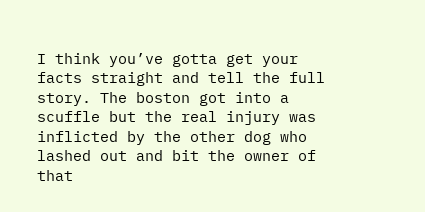I think you’ve gotta get your facts straight and tell the full story. The boston got into a scuffle but the real injury was inflicted by the other dog who lashed out and bit the owner of that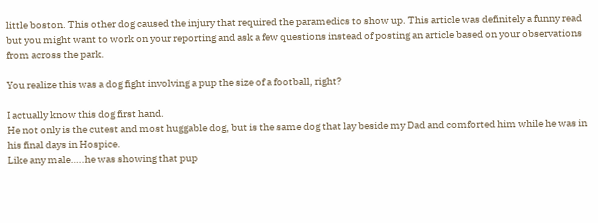little boston. This other dog caused the injury that required the paramedics to show up. This article was definitely a funny read but you might want to work on your reporting and ask a few questions instead of posting an article based on your observations from across the park.

You realize this was a dog fight involving a pup the size of a football, right?

I actually know this dog first hand.
He not only is the cutest and most huggable dog, but is the same dog that lay beside my Dad and comforted him while he was in his final days in Hospice.
Like any male…..he was showing that pup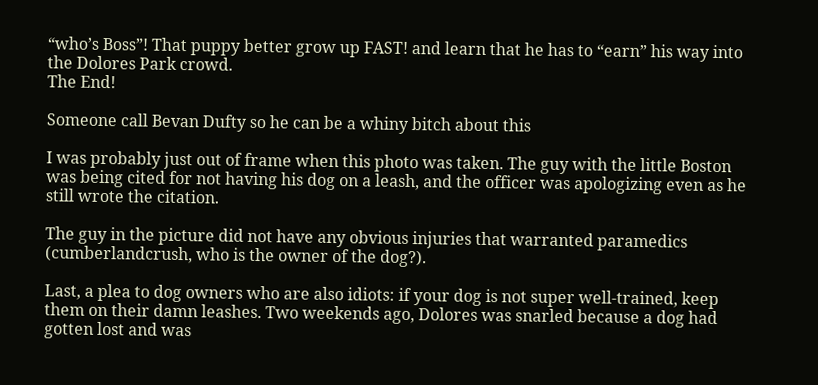“who’s Boss”! That puppy better grow up FAST! and learn that he has to “earn” his way into the Dolores Park crowd.
The End!

Someone call Bevan Dufty so he can be a whiny bitch about this

I was probably just out of frame when this photo was taken. The guy with the little Boston was being cited for not having his dog on a leash, and the officer was apologizing even as he still wrote the citation.

The guy in the picture did not have any obvious injuries that warranted paramedics (cumberlandcrush, who is the owner of the dog?).

Last, a plea to dog owners who are also idiots: if your dog is not super well-trained, keep them on their damn leashes. Two weekends ago, Dolores was snarled because a dog had gotten lost and was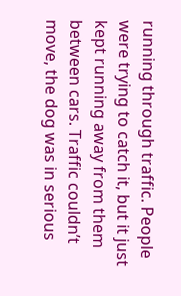running through traffic. People were trying to catch it, but it just kept running away from them between cars. Traffic couldn’t move, the dog was in serious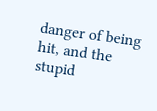danger of being hit, and the stupid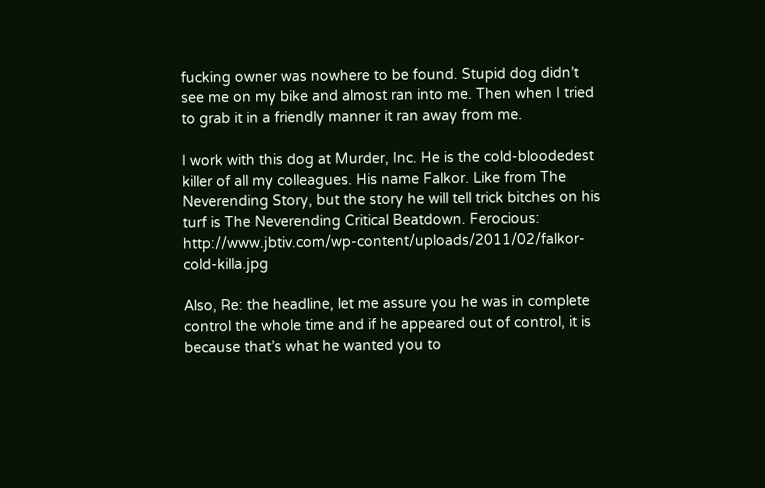fucking owner was nowhere to be found. Stupid dog didn’t see me on my bike and almost ran into me. Then when I tried to grab it in a friendly manner it ran away from me.

I work with this dog at Murder, Inc. He is the cold-bloodedest killer of all my colleagues. His name Falkor. Like from The Neverending Story, but the story he will tell trick bitches on his turf is The Neverending Critical Beatdown. Ferocious: http://www.jbtiv.com/wp-content/uploads/2011/02/falkor-cold-killa.jpg

Also, Re: the headline, let me assure you he was in complete control the whole time and if he appeared out of control, it is because that’s what he wanted you to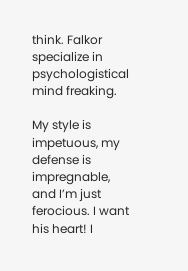think. Falkor specialize in psychologistical mind freaking.

My style is impetuous, my defense is impregnable, and I’m just ferocious. I want his heart! I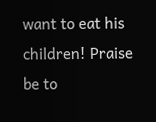want to eat his children! Praise be to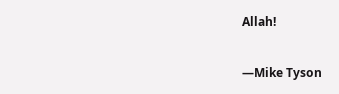Allah!

—Mike Tyson